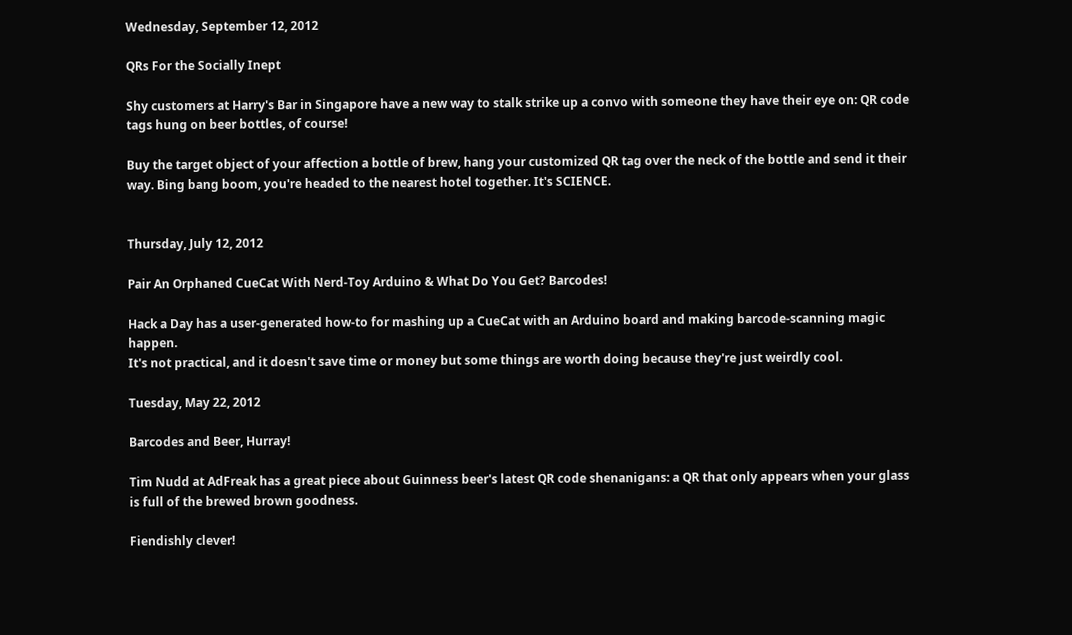Wednesday, September 12, 2012

QRs For the Socially Inept

Shy customers at Harry's Bar in Singapore have a new way to stalk strike up a convo with someone they have their eye on: QR code tags hung on beer bottles, of course!

Buy the target object of your affection a bottle of brew, hang your customized QR tag over the neck of the bottle and send it their way. Bing bang boom, you're headed to the nearest hotel together. It's SCIENCE.


Thursday, July 12, 2012

Pair An Orphaned CueCat With Nerd-Toy Arduino & What Do You Get? Barcodes!

Hack a Day has a user-generated how-to for mashing up a CueCat with an Arduino board and making barcode-scanning magic happen.
It's not practical, and it doesn't save time or money but some things are worth doing because they're just weirdly cool.

Tuesday, May 22, 2012

Barcodes and Beer, Hurray!

Tim Nudd at AdFreak has a great piece about Guinness beer's latest QR code shenanigans: a QR that only appears when your glass is full of the brewed brown goodness.

Fiendishly clever!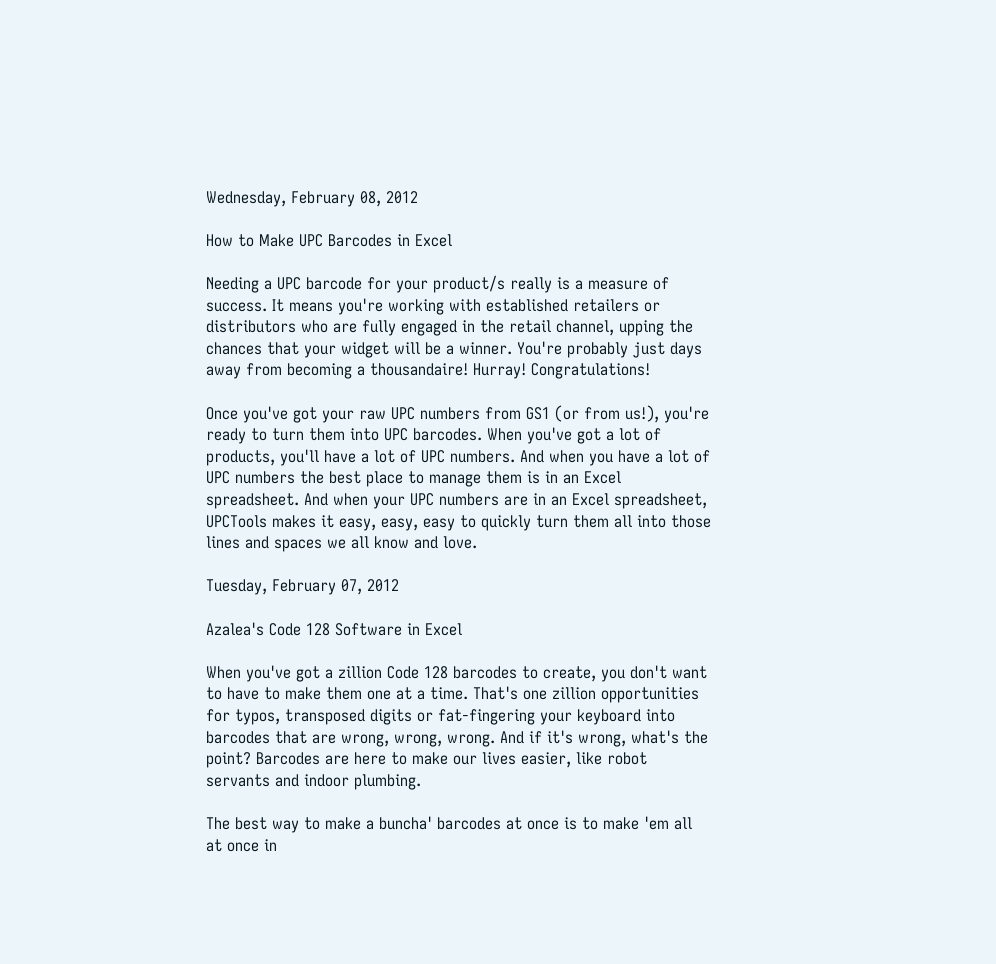Wednesday, February 08, 2012

How to Make UPC Barcodes in Excel

Needing a UPC barcode for your product/s really is a measure of success. It means you're working with established retailers or distributors who are fully engaged in the retail channel, upping the chances that your widget will be a winner. You're probably just days away from becoming a thousandaire! Hurray! Congratulations!

Once you've got your raw UPC numbers from GS1 (or from us!), you're ready to turn them into UPC barcodes. When you've got a lot of products, you'll have a lot of UPC numbers. And when you have a lot of UPC numbers the best place to manage them is in an Excel spreadsheet. And when your UPC numbers are in an Excel spreadsheet, UPCTools makes it easy, easy, easy to quickly turn them all into those lines and spaces we all know and love.

Tuesday, February 07, 2012

Azalea's Code 128 Software in Excel

When you've got a zillion Code 128 barcodes to create, you don't want to have to make them one at a time. That's one zillion opportunities for typos, transposed digits or fat-fingering your keyboard into barcodes that are wrong, wrong, wrong. And if it's wrong, what's the point? Barcodes are here to make our lives easier, like robot servants and indoor plumbing.

The best way to make a buncha' barcodes at once is to make 'em all at once in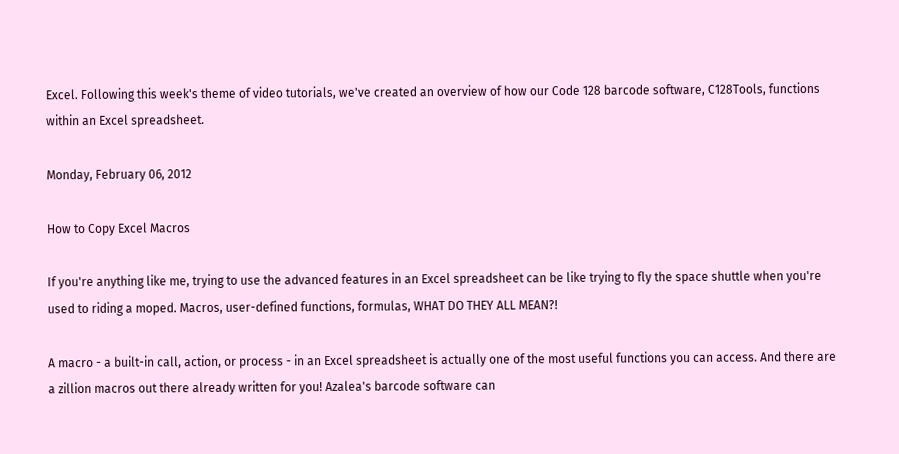Excel. Following this week's theme of video tutorials, we've created an overview of how our Code 128 barcode software, C128Tools, functions within an Excel spreadsheet.

Monday, February 06, 2012

How to Copy Excel Macros

If you're anything like me, trying to use the advanced features in an Excel spreadsheet can be like trying to fly the space shuttle when you're used to riding a moped. Macros, user-defined functions, formulas, WHAT DO THEY ALL MEAN?!

A macro - a built-in call, action, or process - in an Excel spreadsheet is actually one of the most useful functions you can access. And there are a zillion macros out there already written for you! Azalea's barcode software can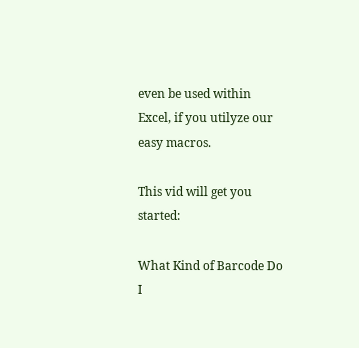even be used within Excel, if you utilyze our easy macros.

This vid will get you started:

What Kind of Barcode Do I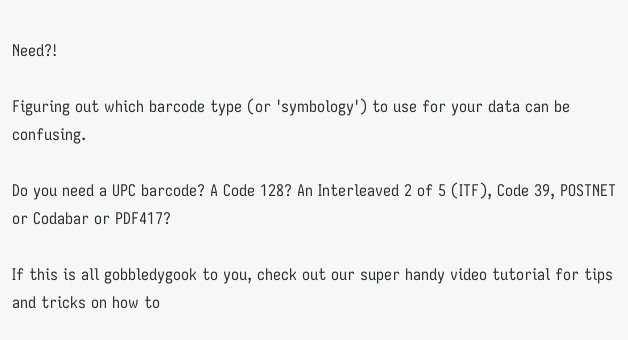Need?!

Figuring out which barcode type (or 'symbology') to use for your data can be confusing.

Do you need a UPC barcode? A Code 128? An Interleaved 2 of 5 (ITF), Code 39, POSTNET or Codabar or PDF417?

If this is all gobbledygook to you, check out our super handy video tutorial for tips and tricks on how to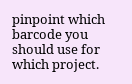pinpoint which barcode you should use for which project.